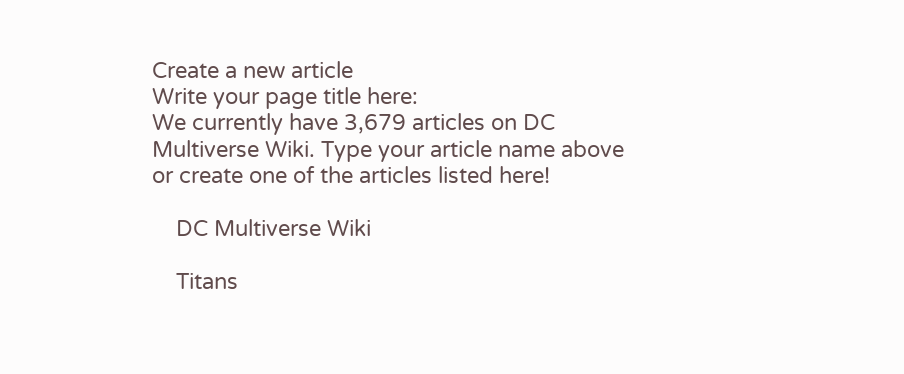Create a new article
Write your page title here:
We currently have 3,679 articles on DC Multiverse Wiki. Type your article name above or create one of the articles listed here!

    DC Multiverse Wiki

    Titans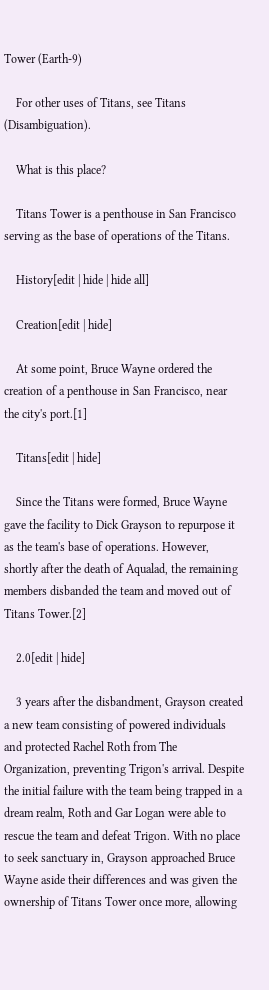Tower (Earth-9)

    For other uses of Titans, see Titans (Disambiguation).

    What is this place?

    Titans Tower is a penthouse in San Francisco serving as the base of operations of the Titans.

    History[edit | hide | hide all]

    Creation[edit | hide]

    At some point, Bruce Wayne ordered the creation of a penthouse in San Francisco, near the city's port.[1]

    Titans[edit | hide]

    Since the Titans were formed, Bruce Wayne gave the facility to Dick Grayson to repurpose it as the team's base of operations. However, shortly after the death of Aqualad, the remaining members disbanded the team and moved out of Titans Tower.[2]

    2.0[edit | hide]

    3 years after the disbandment, Grayson created a new team consisting of powered individuals and protected Rachel Roth from The Organization, preventing Trigon's arrival. Despite the initial failure with the team being trapped in a dream realm, Roth and Gar Logan were able to rescue the team and defeat Trigon. With no place to seek sanctuary in, Grayson approached Bruce Wayne aside their differences and was given the ownership of Titans Tower once more, allowing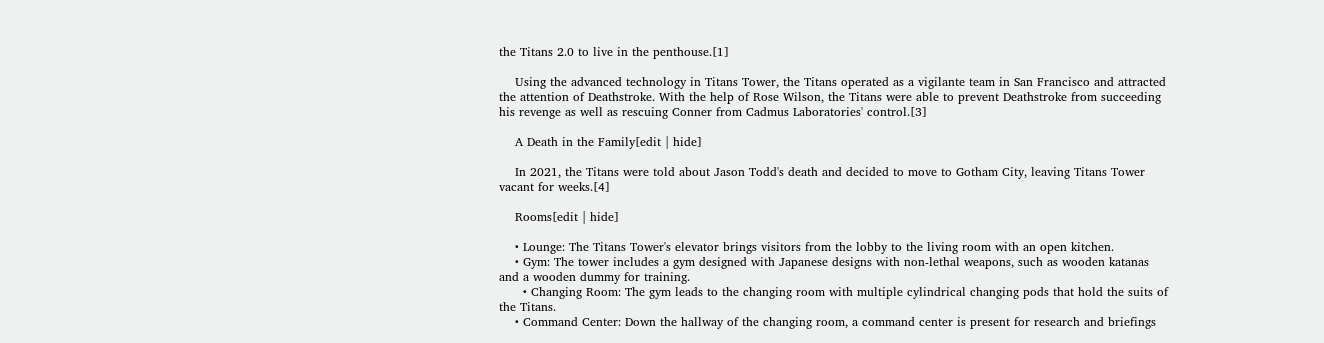the Titans 2.0 to live in the penthouse.[1]

    Using the advanced technology in Titans Tower, the Titans operated as a vigilante team in San Francisco and attracted the attention of Deathstroke. With the help of Rose Wilson, the Titans were able to prevent Deathstroke from succeeding his revenge as well as rescuing Conner from Cadmus Laboratories' control.[3]

    A Death in the Family[edit | hide]

    In 2021, the Titans were told about Jason Todd's death and decided to move to Gotham City, leaving Titans Tower vacant for weeks.[4]

    Rooms[edit | hide]

    • Lounge: The Titans Tower's elevator brings visitors from the lobby to the living room with an open kitchen.
    • Gym: The tower includes a gym designed with Japanese designs with non-lethal weapons, such as wooden katanas and a wooden dummy for training.
      • Changing Room: The gym leads to the changing room with multiple cylindrical changing pods that hold the suits of the Titans.
    • Command Center: Down the hallway of the changing room, a command center is present for research and briefings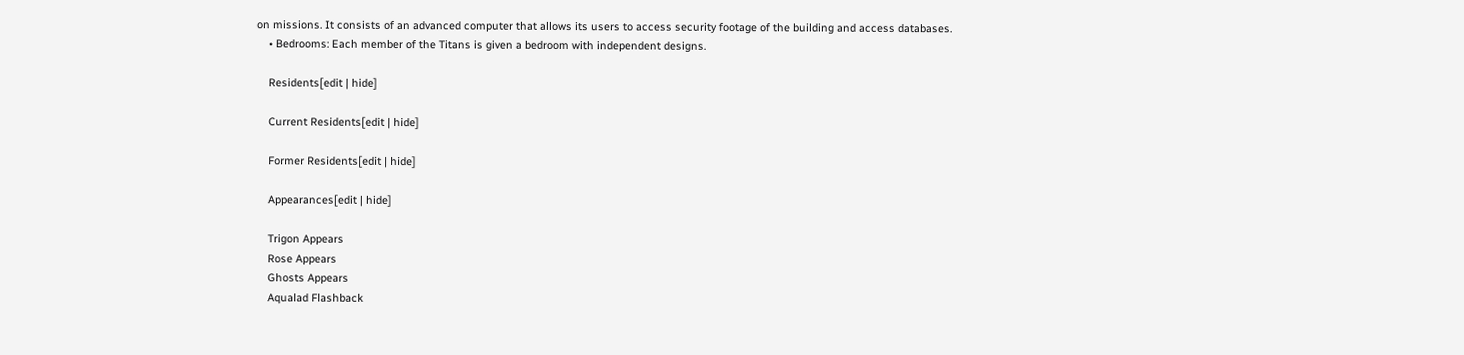on missions. It consists of an advanced computer that allows its users to access security footage of the building and access databases.
    • Bedrooms: Each member of the Titans is given a bedroom with independent designs.

    Residents[edit | hide]

    Current Residents[edit | hide]

    Former Residents[edit | hide]

    Appearances[edit | hide]

    Trigon Appears
    Rose Appears
    Ghosts Appears
    Aqualad Flashback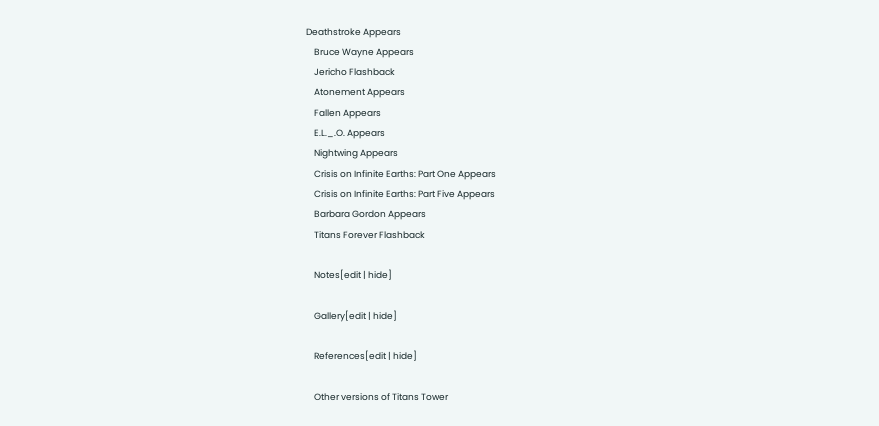Deathstroke Appears
    Bruce Wayne Appears
    Jericho Flashback
    Atonement Appears
    Fallen Appears
    E.L._.O. Appears
    Nightwing Appears
    Crisis on Infinite Earths: Part One Appears
    Crisis on Infinite Earths: Part Five Appears
    Barbara Gordon Appears
    Titans Forever Flashback

    Notes[edit | hide]

    Gallery[edit | hide]

    References[edit | hide]

    Other versions of Titans Tower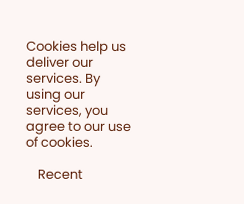Cookies help us deliver our services. By using our services, you agree to our use of cookies.

    Recent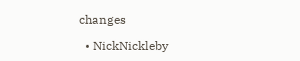changes

  • NickNickleby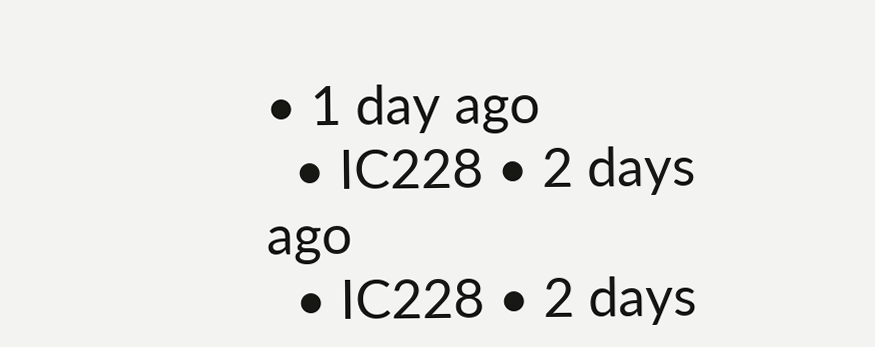• 1 day ago
  • IC228 • 2 days ago
  • IC228 • 2 days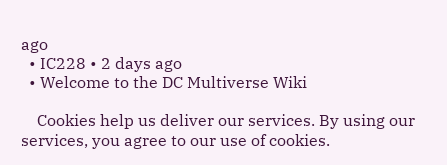ago
  • IC228 • 2 days ago
  • Welcome to the DC Multiverse Wiki

    Cookies help us deliver our services. By using our services, you agree to our use of cookies.